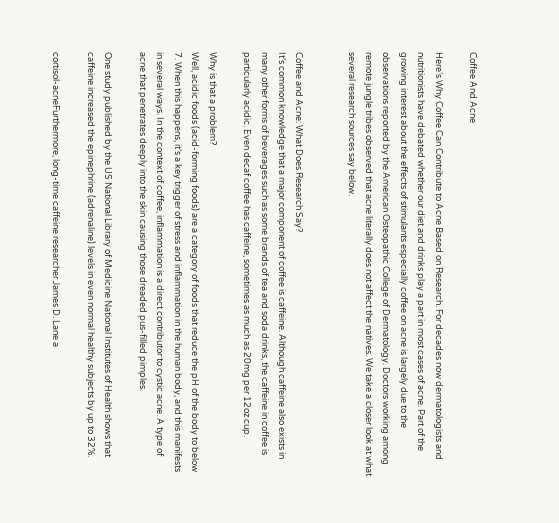Coffee And Acne

Here’s Why Coffee Can Contribute to Acne Based on Research. For decades now dermatologists and nutritionists have debated whether our diet and drinks play a part in most cases of acne. Part of the growing interest about the effects of stimulants especially coffee on acne is largely due to the observations reported by the American Osteopathic College of Dermatology. Doctors working among remote jungle tribes observed that acne literally does not affect the natives. We take a closer look at what several research sources say below.


Coffee and Acne: What Does Research Say?
It’s common knowledge that a major component of coffee is caffeine. Although caffeine also exists in many other forms of beverages such as some brands of tea and soda drinks, the caffeine in coffee is particularly acidic. Even decaf coffee has caffeine, sometimes as much as 20mg per 12oz cup.

Why is that a problem?
Well, acidic foods (acid-forming foods) are a category of foods that reduce the pH of the body to below 7. When this happens, it’s a key trigger of stress and inflammation in the human body, and this manifests in several ways. In the context of coffee, inflammation is a direct contributor to cystic acne. A type of acne that penetrates deeply into the skin causing those dreaded pus-filled pimples.

One study published by the US National Library of Medicine National Institutes of Health shows that caffeine increased the epinephrine (adrenaline) levels in even normal healthy subjects by up to 32%.

cortisol-acneFurthermore, long-time caffeine researcher James D. Lane a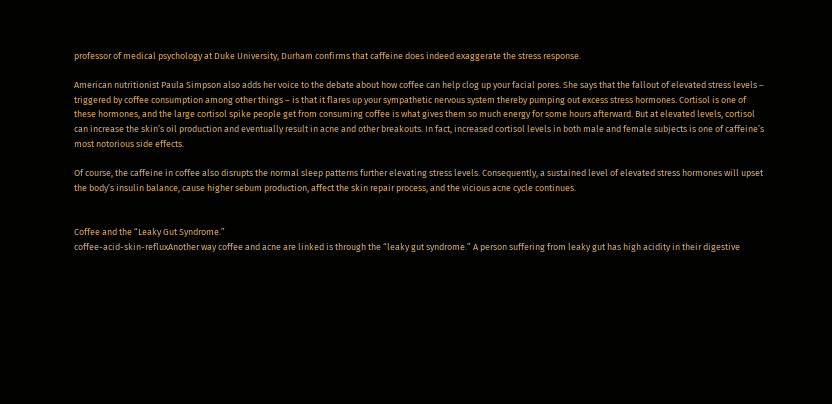professor of medical psychology at Duke University, Durham confirms that caffeine does indeed exaggerate the stress response.

American nutritionist Paula Simpson also adds her voice to the debate about how coffee can help clog up your facial pores. She says that the fallout of elevated stress levels – triggered by coffee consumption among other things – is that it flares up your sympathetic nervous system thereby pumping out excess stress hormones. Cortisol is one of these hormones, and the large cortisol spike people get from consuming coffee is what gives them so much energy for some hours afterward. But at elevated levels, cortisol can increase the skin’s oil production and eventually result in acne and other breakouts. In fact, increased cortisol levels in both male and female subjects is one of caffeine’s most notorious side effects.

Of course, the caffeine in coffee also disrupts the normal sleep patterns further elevating stress levels. Consequently, a sustained level of elevated stress hormones will upset the body’s insulin balance, cause higher sebum production, affect the skin repair process, and the vicious acne cycle continues.


Coffee and the “Leaky Gut Syndrome.”
coffee-acid-skin-refluxAnother way coffee and acne are linked is through the “leaky gut syndrome.” A person suffering from leaky gut has high acidity in their digestive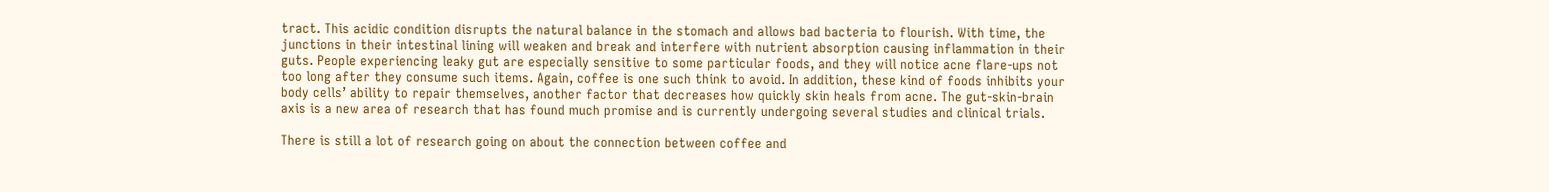tract. This acidic condition disrupts the natural balance in the stomach and allows bad bacteria to flourish. With time, the junctions in their intestinal lining will weaken and break and interfere with nutrient absorption causing inflammation in their guts. People experiencing leaky gut are especially sensitive to some particular foods, and they will notice acne flare-ups not too long after they consume such items. Again, coffee is one such think to avoid. In addition, these kind of foods inhibits your body cells’ ability to repair themselves, another factor that decreases how quickly skin heals from acne. The gut-skin-brain axis is a new area of research that has found much promise and is currently undergoing several studies and clinical trials.

There is still a lot of research going on about the connection between coffee and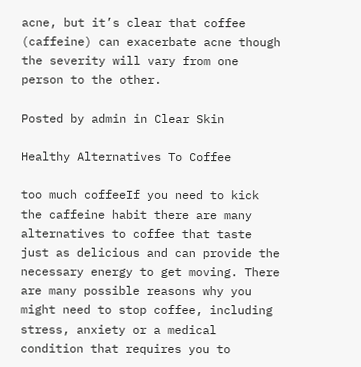acne, but it’s clear that coffee (caffeine) can exacerbate acne though the severity will vary from one person to the other.

Posted by admin in Clear Skin

Healthy Alternatives To Coffee

too much coffeeIf you need to kick the caffeine habit there are many alternatives to coffee that taste just as delicious and can provide the necessary energy to get moving. There are many possible reasons why you might need to stop coffee, including stress, anxiety or a medical condition that requires you to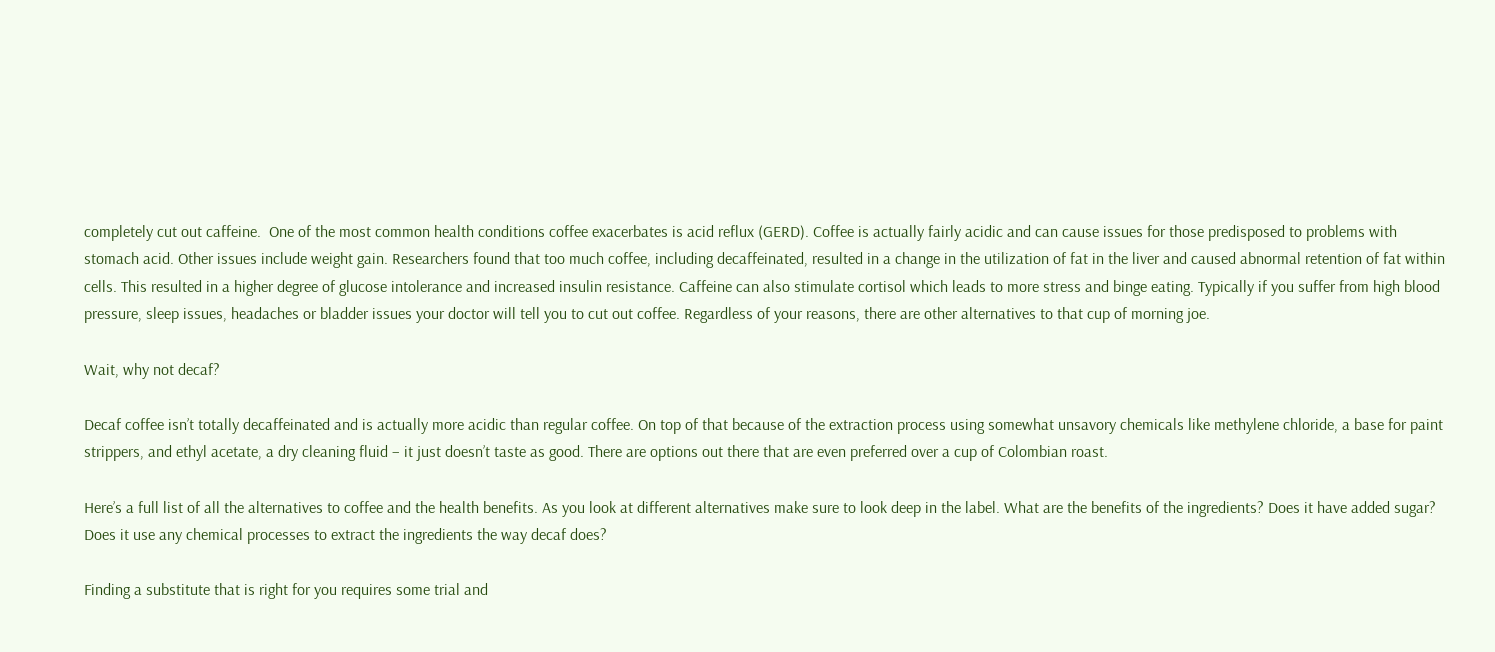completely cut out caffeine.  One of the most common health conditions coffee exacerbates is acid reflux (GERD). Coffee is actually fairly acidic and can cause issues for those predisposed to problems with stomach acid. Other issues include weight gain. Researchers found that too much coffee, including decaffeinated, resulted in a change in the utilization of fat in the liver and caused abnormal retention of fat within cells. This resulted in a higher degree of glucose intolerance and increased insulin resistance. Caffeine can also stimulate cortisol which leads to more stress and binge eating. Typically if you suffer from high blood pressure, sleep issues, headaches or bladder issues your doctor will tell you to cut out coffee. Regardless of your reasons, there are other alternatives to that cup of morning joe.

Wait, why not decaf?

Decaf coffee isn’t totally decaffeinated and is actually more acidic than regular coffee. On top of that because of the extraction process using somewhat unsavory chemicals like methylene chloride, a base for paint strippers, and ethyl acetate, a dry cleaning fluid – it just doesn’t taste as good. There are options out there that are even preferred over a cup of Colombian roast.

Here’s a full list of all the alternatives to coffee and the health benefits. As you look at different alternatives make sure to look deep in the label. What are the benefits of the ingredients? Does it have added sugar? Does it use any chemical processes to extract the ingredients the way decaf does?

Finding a substitute that is right for you requires some trial and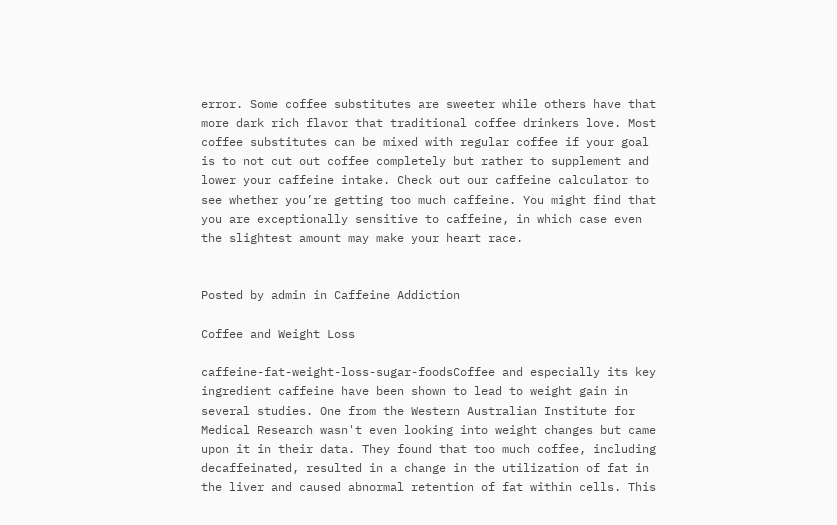error. Some coffee substitutes are sweeter while others have that more dark rich flavor that traditional coffee drinkers love. Most coffee substitutes can be mixed with regular coffee if your goal is to not cut out coffee completely but rather to supplement and lower your caffeine intake. Check out our caffeine calculator to see whether you’re getting too much caffeine. You might find that you are exceptionally sensitive to caffeine, in which case even the slightest amount may make your heart race.


Posted by admin in Caffeine Addiction

Coffee and Weight Loss

caffeine-fat-weight-loss-sugar-foodsCoffee and especially its key ingredient caffeine have been shown to lead to weight gain in several studies. One from the Western Australian Institute for Medical Research wasn't even looking into weight changes but came upon it in their data. They found that too much coffee, including decaffeinated, resulted in a change in the utilization of fat in the liver and caused abnormal retention of fat within cells. This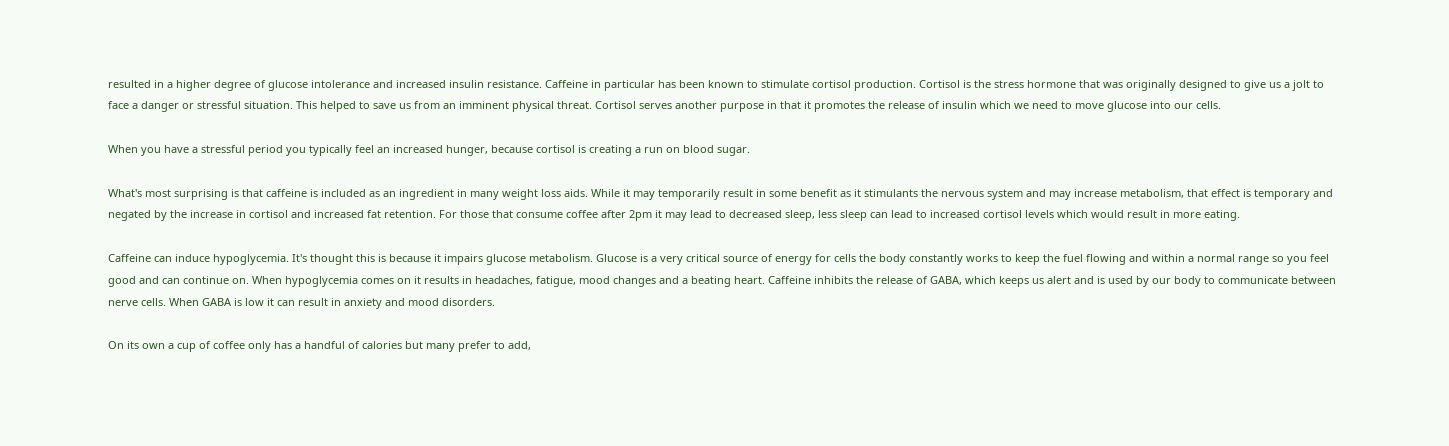resulted in a higher degree of glucose intolerance and increased insulin resistance. Caffeine in particular has been known to stimulate cortisol production. Cortisol is the stress hormone that was originally designed to give us a jolt to face a danger or stressful situation. This helped to save us from an imminent physical threat. Cortisol serves another purpose in that it promotes the release of insulin which we need to move glucose into our cells.

When you have a stressful period you typically feel an increased hunger, because cortisol is creating a run on blood sugar.

What's most surprising is that caffeine is included as an ingredient in many weight loss aids. While it may temporarily result in some benefit as it stimulants the nervous system and may increase metabolism, that effect is temporary and negated by the increase in cortisol and increased fat retention. For those that consume coffee after 2pm it may lead to decreased sleep, less sleep can lead to increased cortisol levels which would result in more eating.

Caffeine can induce hypoglycemia. It's thought this is because it impairs glucose metabolism. Glucose is a very critical source of energy for cells the body constantly works to keep the fuel flowing and within a normal range so you feel good and can continue on. When hypoglycemia comes on it results in headaches, fatigue, mood changes and a beating heart. Caffeine inhibits the release of GABA, which keeps us alert and is used by our body to communicate between nerve cells. When GABA is low it can result in anxiety and mood disorders.

On its own a cup of coffee only has a handful of calories but many prefer to add,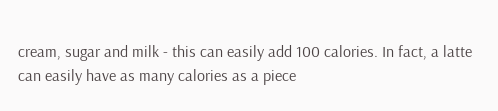cream, sugar and milk - this can easily add 100 calories. In fact, a latte can easily have as many calories as a piece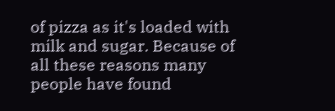of pizza as it's loaded with milk and sugar. Because of all these reasons many people have found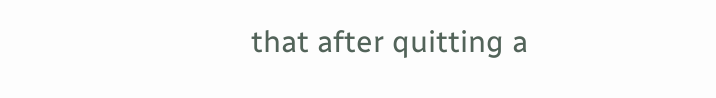that after quitting a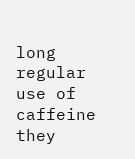long regular use of caffeine they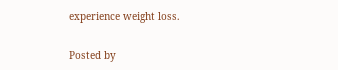experience weight loss.


Posted by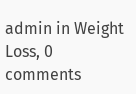admin in Weight Loss, 0 comments